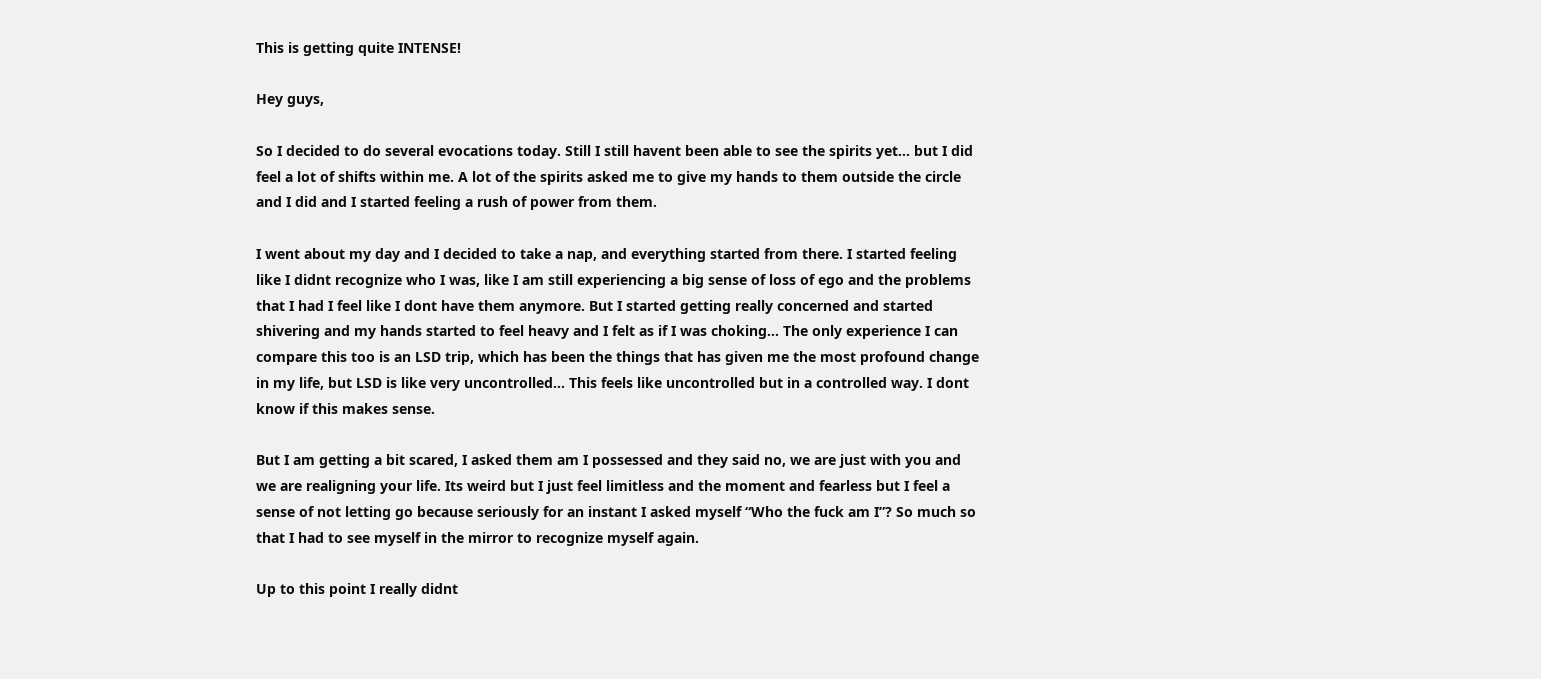This is getting quite INTENSE!

Hey guys,

So I decided to do several evocations today. Still I still havent been able to see the spirits yet… but I did feel a lot of shifts within me. A lot of the spirits asked me to give my hands to them outside the circle and I did and I started feeling a rush of power from them.

I went about my day and I decided to take a nap, and everything started from there. I started feeling like I didnt recognize who I was, like I am still experiencing a big sense of loss of ego and the problems that I had I feel like I dont have them anymore. But I started getting really concerned and started shivering and my hands started to feel heavy and I felt as if I was choking… The only experience I can compare this too is an LSD trip, which has been the things that has given me the most profound change in my life, but LSD is like very uncontrolled… This feels like uncontrolled but in a controlled way. I dont know if this makes sense.

But I am getting a bit scared, I asked them am I possessed and they said no, we are just with you and we are realigning your life. Its weird but I just feel limitless and the moment and fearless but I feel a sense of not letting go because seriously for an instant I asked myself “Who the fuck am I”? So much so that I had to see myself in the mirror to recognize myself again.

Up to this point I really didnt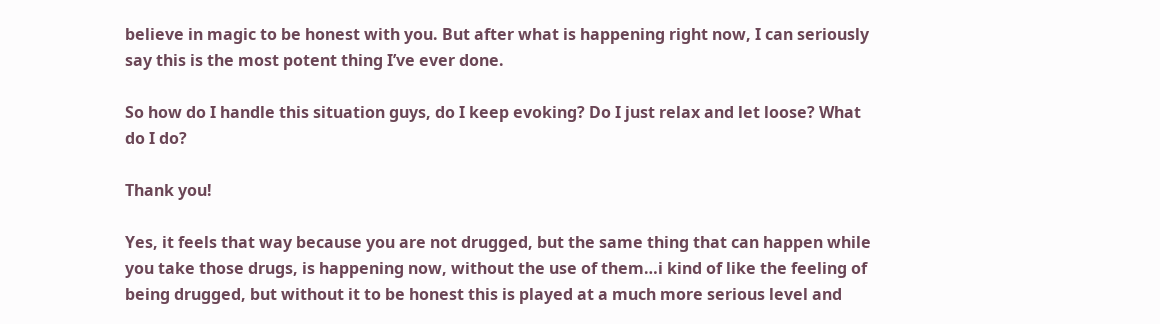believe in magic to be honest with you. But after what is happening right now, I can seriously say this is the most potent thing I’ve ever done.

So how do I handle this situation guys, do I keep evoking? Do I just relax and let loose? What do I do?

Thank you!

Yes, it feels that way because you are not drugged, but the same thing that can happen while you take those drugs, is happening now, without the use of them…i kind of like the feeling of being drugged, but without it to be honest this is played at a much more serious level and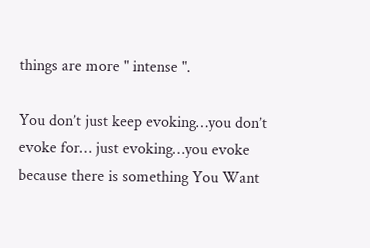things are more " intense ".

You don’t just keep evoking…you don’t evoke for… just evoking…you evoke because there is something You Want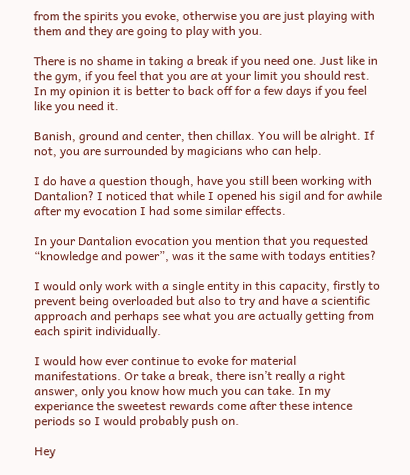from the spirits you evoke, otherwise you are just playing with them and they are going to play with you.

There is no shame in taking a break if you need one. Just like in the gym, if you feel that you are at your limit you should rest. In my opinion it is better to back off for a few days if you feel like you need it.

Banish, ground and center, then chillax. You will be alright. If not, you are surrounded by magicians who can help.

I do have a question though, have you still been working with Dantalion? I noticed that while I opened his sigil and for awhile after my evocation I had some similar effects.

In your Dantalion evocation you mention that you requested “knowledge and power”, was it the same with todays entities?

I would only work with a single entity in this capacity, firstly to prevent being overloaded but also to try and have a scientific approach and perhaps see what you are actually getting from each spirit individually.

I would how ever continue to evoke for material manifestations. Or take a break, there isn’t really a right answer, only you know how much you can take. In my experiance the sweetest rewards come after these intence periods so I would probably push on.

Hey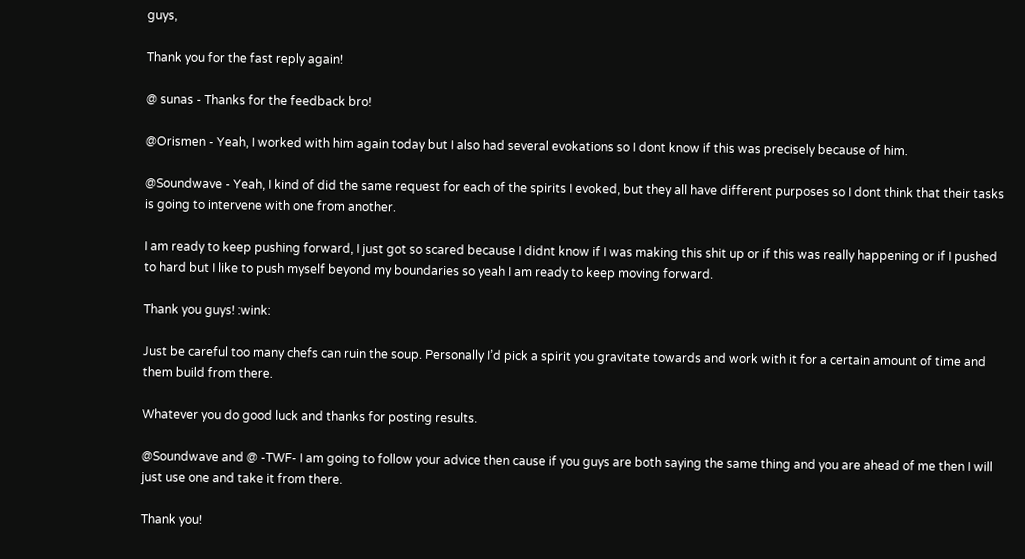guys,

Thank you for the fast reply again!

@ sunas - Thanks for the feedback bro!

@Orismen - Yeah, I worked with him again today but I also had several evokations so I dont know if this was precisely because of him.

@Soundwave - Yeah, I kind of did the same request for each of the spirits I evoked, but they all have different purposes so I dont think that their tasks is going to intervene with one from another.

I am ready to keep pushing forward, I just got so scared because I didnt know if I was making this shit up or if this was really happening or if I pushed to hard but I like to push myself beyond my boundaries so yeah I am ready to keep moving forward.

Thank you guys! :wink:

Just be careful too many chefs can ruin the soup. Personally I’d pick a spirit you gravitate towards and work with it for a certain amount of time and them build from there.

Whatever you do good luck and thanks for posting results.

@Soundwave and @ -TWF- I am going to follow your advice then cause if you guys are both saying the same thing and you are ahead of me then I will just use one and take it from there.

Thank you!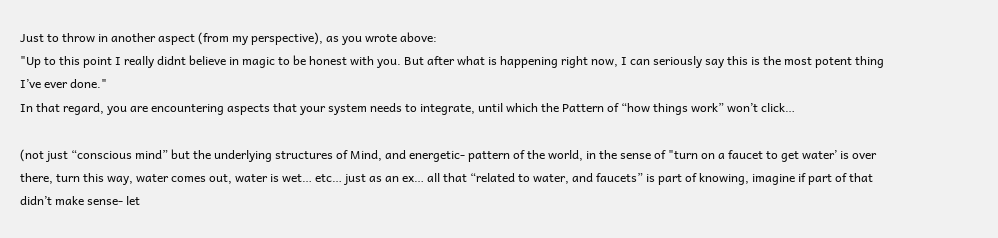Just to throw in another aspect (from my perspective), as you wrote above:
"Up to this point I really didnt believe in magic to be honest with you. But after what is happening right now, I can seriously say this is the most potent thing I’ve ever done."
In that regard, you are encountering aspects that your system needs to integrate, until which the Pattern of “how things work” won’t click…

(not just “conscious mind” but the underlying structures of Mind, and energetic- pattern of the world, in the sense of "turn on a faucet to get water’ is over there, turn this way, water comes out, water is wet… etc… just as an ex… all that “related to water, and faucets” is part of knowing, imagine if part of that didn’t make sense- let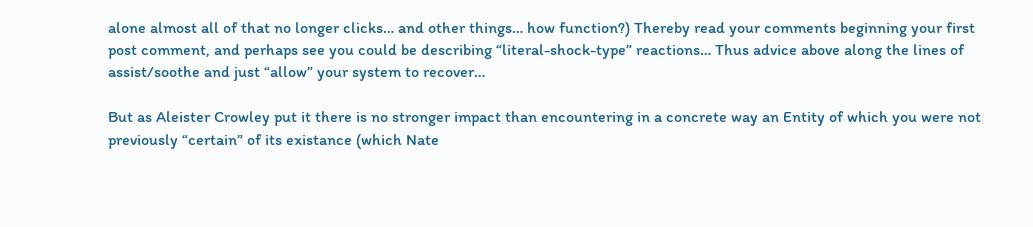alone almost all of that no longer clicks… and other things… how function?) Thereby read your comments beginning your first post comment, and perhaps see you could be describing “literal-shock-type” reactions… Thus advice above along the lines of assist/soothe and just “allow” your system to recover…

But as Aleister Crowley put it there is no stronger impact than encountering in a concrete way an Entity of which you were not previously “certain” of its existance (which Nate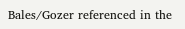Bales/Gozer referenced in the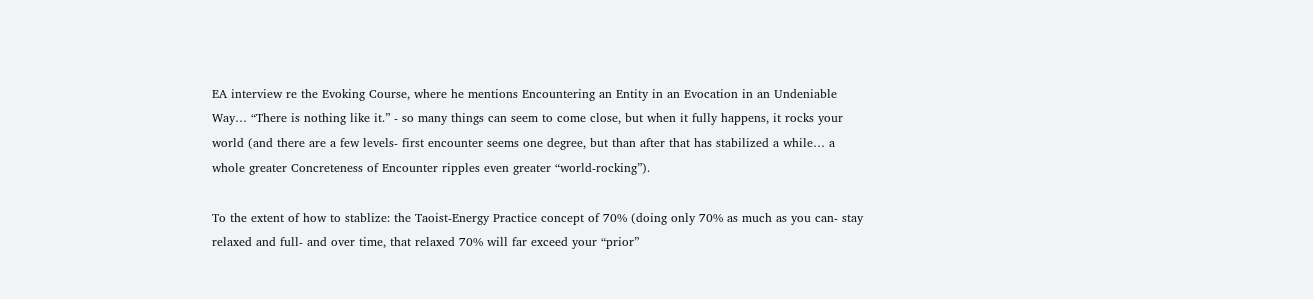EA interview re the Evoking Course, where he mentions Encountering an Entity in an Evocation in an Undeniable Way… “There is nothing like it.” - so many things can seem to come close, but when it fully happens, it rocks your world (and there are a few levels- first encounter seems one degree, but than after that has stabilized a while… a whole greater Concreteness of Encounter ripples even greater “world-rocking”).

To the extent of how to stablize: the Taoist-Energy Practice concept of 70% (doing only 70% as much as you can- stay relaxed and full- and over time, that relaxed 70% will far exceed your “prior”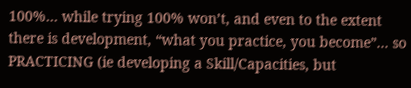100%… while trying 100% won’t, and even to the extent there is development, “what you practice, you become”… so PRACTICING (ie developing a Skill/Capacities, but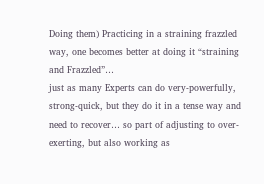Doing them) Practicing in a straining frazzled way, one becomes better at doing it “straining and Frazzled”…
just as many Experts can do very-powerfully, strong-quick, but they do it in a tense way and need to recover… so part of adjusting to over-exerting, but also working as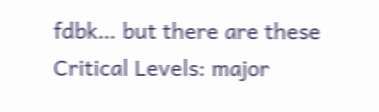fdbk… but there are these Critical Levels: major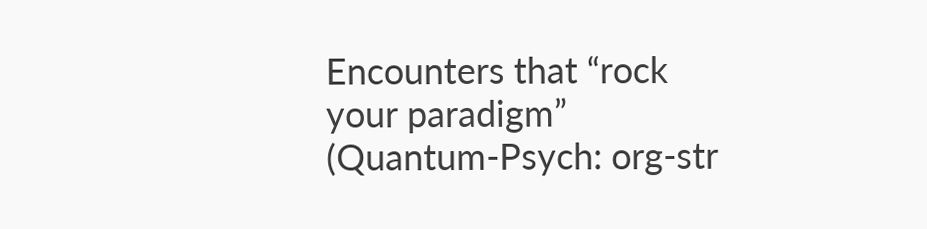Encounters that “rock your paradigm” (Quantum-Psych: org-str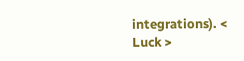integrations). < Luck >